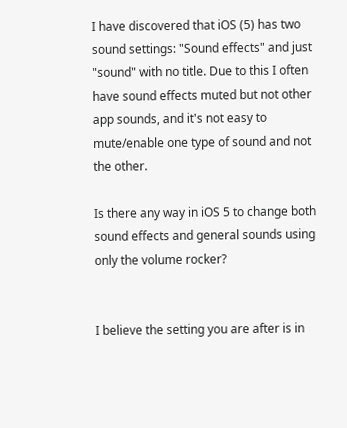I have discovered that iOS (5) has two sound settings: "Sound effects" and just "sound" with no title. Due to this I often have sound effects muted but not other app sounds, and it's not easy to mute/enable one type of sound and not the other.

Is there any way in iOS 5 to change both sound effects and general sounds using only the volume rocker?


I believe the setting you are after is in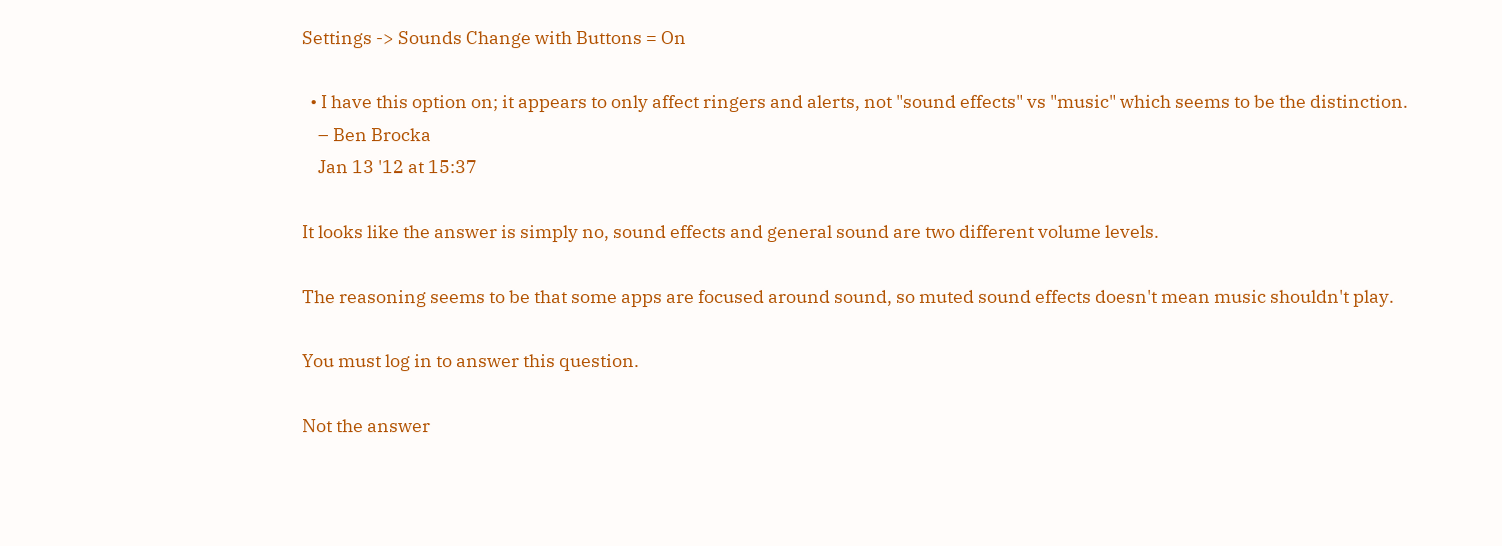Settings -> Sounds Change with Buttons = On

  • I have this option on; it appears to only affect ringers and alerts, not "sound effects" vs "music" which seems to be the distinction.
    – Ben Brocka
    Jan 13 '12 at 15:37

It looks like the answer is simply no, sound effects and general sound are two different volume levels.

The reasoning seems to be that some apps are focused around sound, so muted sound effects doesn't mean music shouldn't play.

You must log in to answer this question.

Not the answer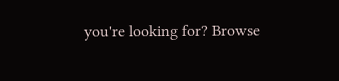you're looking for? Browse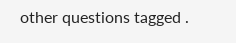other questions tagged .